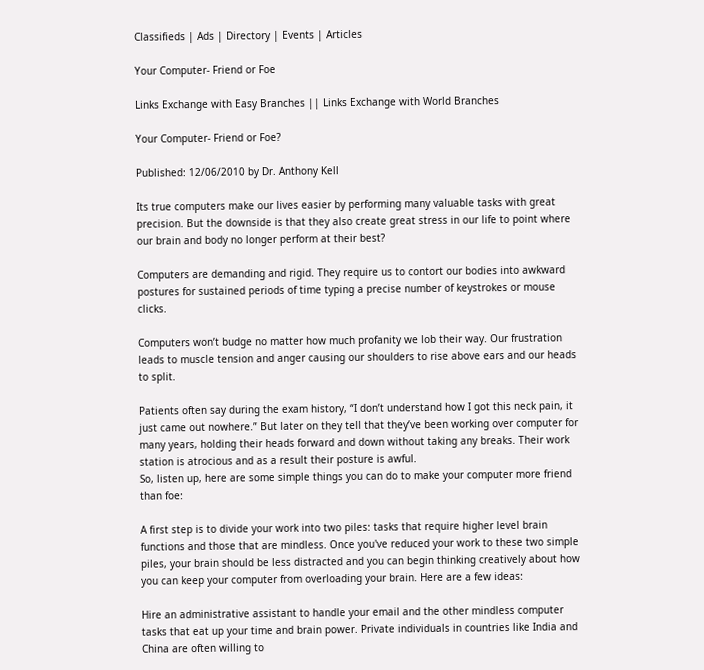Classifieds | Ads | Directory | Events | Articles

Your Computer- Friend or Foe

Links Exchange with Easy Branches || Links Exchange with World Branches

Your Computer- Friend or Foe?

Published: 12/06/2010 by Dr. Anthony Kell

Its true computers make our lives easier by performing many valuable tasks with great precision. But the downside is that they also create great stress in our life to point where our brain and body no longer perform at their best?

Computers are demanding and rigid. They require us to contort our bodies into awkward postures for sustained periods of time typing a precise number of keystrokes or mouse clicks.

Computers won’t budge no matter how much profanity we lob their way. Our frustration leads to muscle tension and anger causing our shoulders to rise above ears and our heads to split.

Patients often say during the exam history, “I don’t understand how I got this neck pain, it just came out nowhere.” But later on they tell that they’ve been working over computer for many years, holding their heads forward and down without taking any breaks. Their work station is atrocious and as a result their posture is awful.
So, listen up, here are some simple things you can do to make your computer more friend than foe:

A first step is to divide your work into two piles: tasks that require higher level brain functions and those that are mindless. Once you've reduced your work to these two simple piles, your brain should be less distracted and you can begin thinking creatively about how you can keep your computer from overloading your brain. Here are a few ideas:

Hire an administrative assistant to handle your email and the other mindless computer tasks that eat up your time and brain power. Private individuals in countries like India and China are often willing to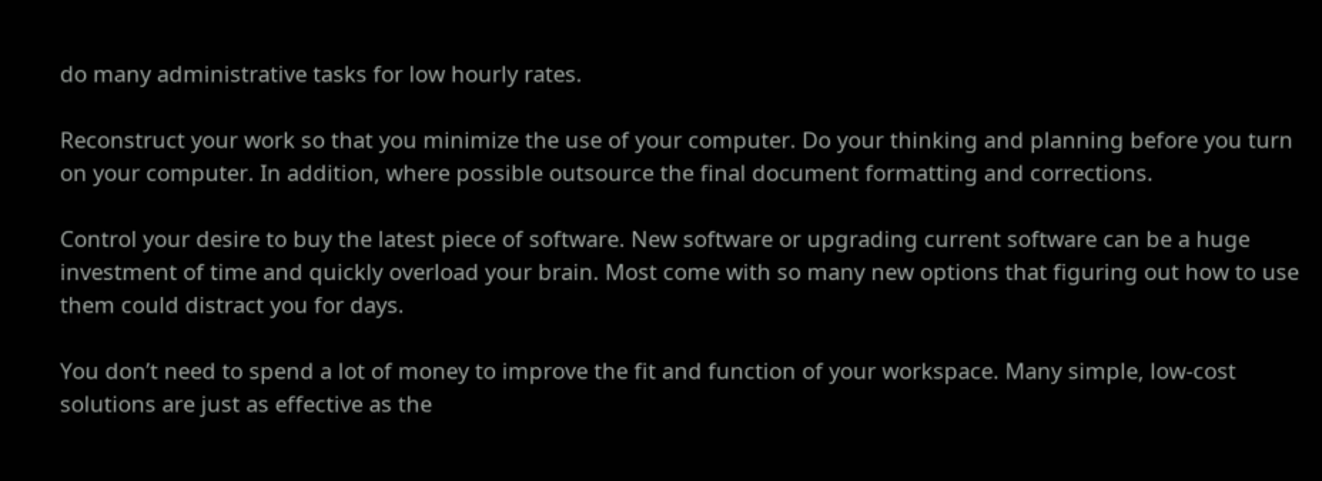do many administrative tasks for low hourly rates.

Reconstruct your work so that you minimize the use of your computer. Do your thinking and planning before you turn on your computer. In addition, where possible outsource the final document formatting and corrections.

Control your desire to buy the latest piece of software. New software or upgrading current software can be a huge investment of time and quickly overload your brain. Most come with so many new options that figuring out how to use them could distract you for days.

You don’t need to spend a lot of money to improve the fit and function of your workspace. Many simple, low-cost solutions are just as effective as the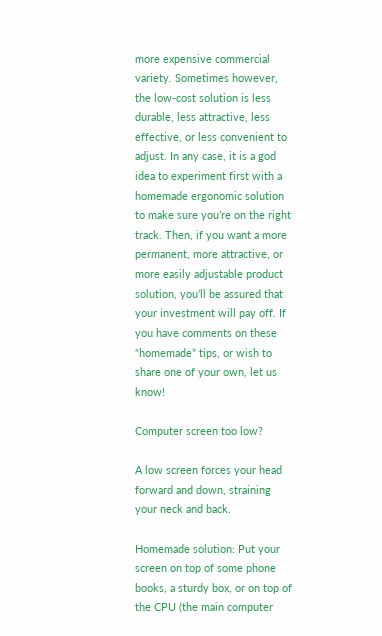more expensive commercial variety. Sometimes however, the low-cost solution is less durable, less attractive, less effective, or less convenient to adjust. In any case, it is a god idea to experiment first with a homemade ergonomic solution to make sure you’re on the right track. Then, if you want a more permanent, more attractive, or more easily adjustable product solution, you’ll be assured that your investment will pay off. If you have comments on these “homemade” tips, or wish to share one of your own, let us know!

Computer screen too low?

A low screen forces your head forward and down, straining your neck and back.

Homemade solution: Put your screen on top of some phone books, a sturdy box, or on top of the CPU (the main computer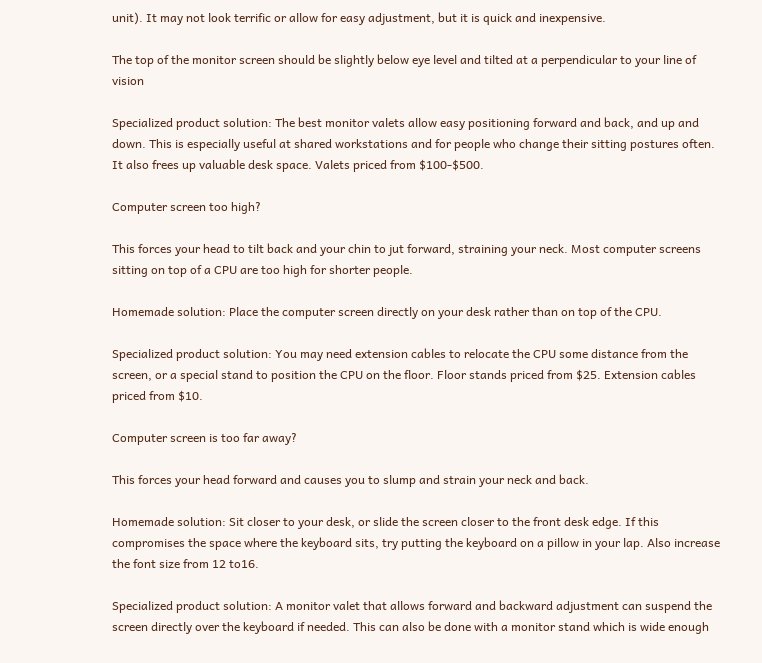unit). It may not look terrific or allow for easy adjustment, but it is quick and inexpensive.

The top of the monitor screen should be slightly below eye level and tilted at a perpendicular to your line of vision

Specialized product solution: The best monitor valets allow easy positioning forward and back, and up and down. This is especially useful at shared workstations and for people who change their sitting postures often. It also frees up valuable desk space. Valets priced from $100-$500.

Computer screen too high?

This forces your head to tilt back and your chin to jut forward, straining your neck. Most computer screens sitting on top of a CPU are too high for shorter people.

Homemade solution: Place the computer screen directly on your desk rather than on top of the CPU.

Specialized product solution: You may need extension cables to relocate the CPU some distance from the screen, or a special stand to position the CPU on the floor. Floor stands priced from $25. Extension cables priced from $10.

Computer screen is too far away?

This forces your head forward and causes you to slump and strain your neck and back.

Homemade solution: Sit closer to your desk, or slide the screen closer to the front desk edge. If this compromises the space where the keyboard sits, try putting the keyboard on a pillow in your lap. Also increase the font size from 12 to16.

Specialized product solution: A monitor valet that allows forward and backward adjustment can suspend the screen directly over the keyboard if needed. This can also be done with a monitor stand which is wide enough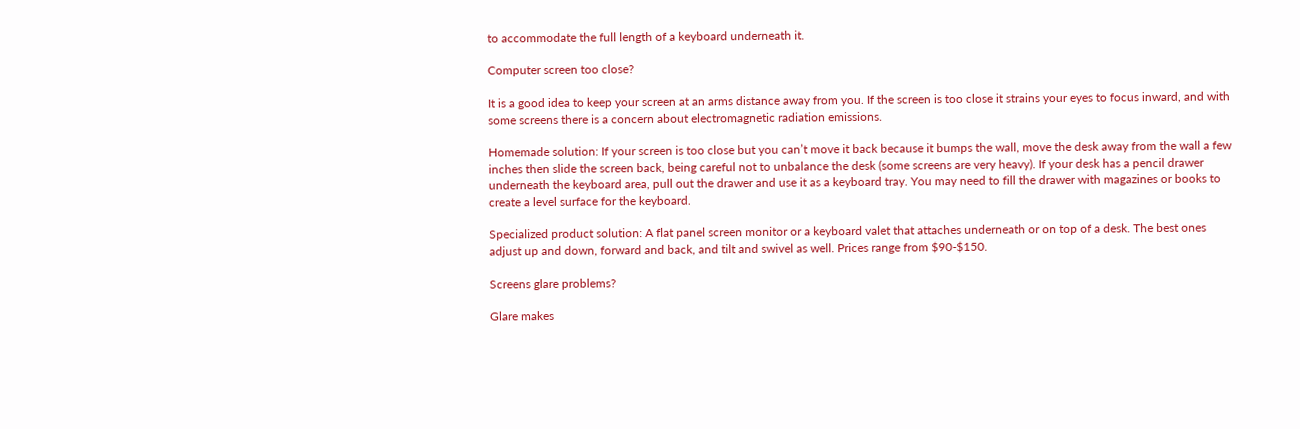to accommodate the full length of a keyboard underneath it.

Computer screen too close?

It is a good idea to keep your screen at an arms distance away from you. If the screen is too close it strains your eyes to focus inward, and with some screens there is a concern about electromagnetic radiation emissions.

Homemade solution: If your screen is too close but you can’t move it back because it bumps the wall, move the desk away from the wall a few inches then slide the screen back, being careful not to unbalance the desk (some screens are very heavy). If your desk has a pencil drawer underneath the keyboard area, pull out the drawer and use it as a keyboard tray. You may need to fill the drawer with magazines or books to create a level surface for the keyboard.

Specialized product solution: A flat panel screen monitor or a keyboard valet that attaches underneath or on top of a desk. The best ones adjust up and down, forward and back, and tilt and swivel as well. Prices range from $90-$150.

Screens glare problems?

Glare makes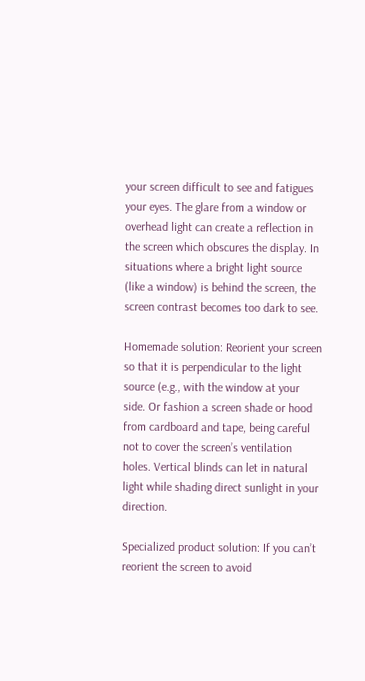your screen difficult to see and fatigues your eyes. The glare from a window or overhead light can create a reflection in the screen which obscures the display. In situations where a bright light source (like a window) is behind the screen, the screen contrast becomes too dark to see.

Homemade solution: Reorient your screen so that it is perpendicular to the light source (e.g., with the window at your side. Or fashion a screen shade or hood from cardboard and tape, being careful not to cover the screen’s ventilation holes. Vertical blinds can let in natural light while shading direct sunlight in your direction.

Specialized product solution: If you can’t reorient the screen to avoid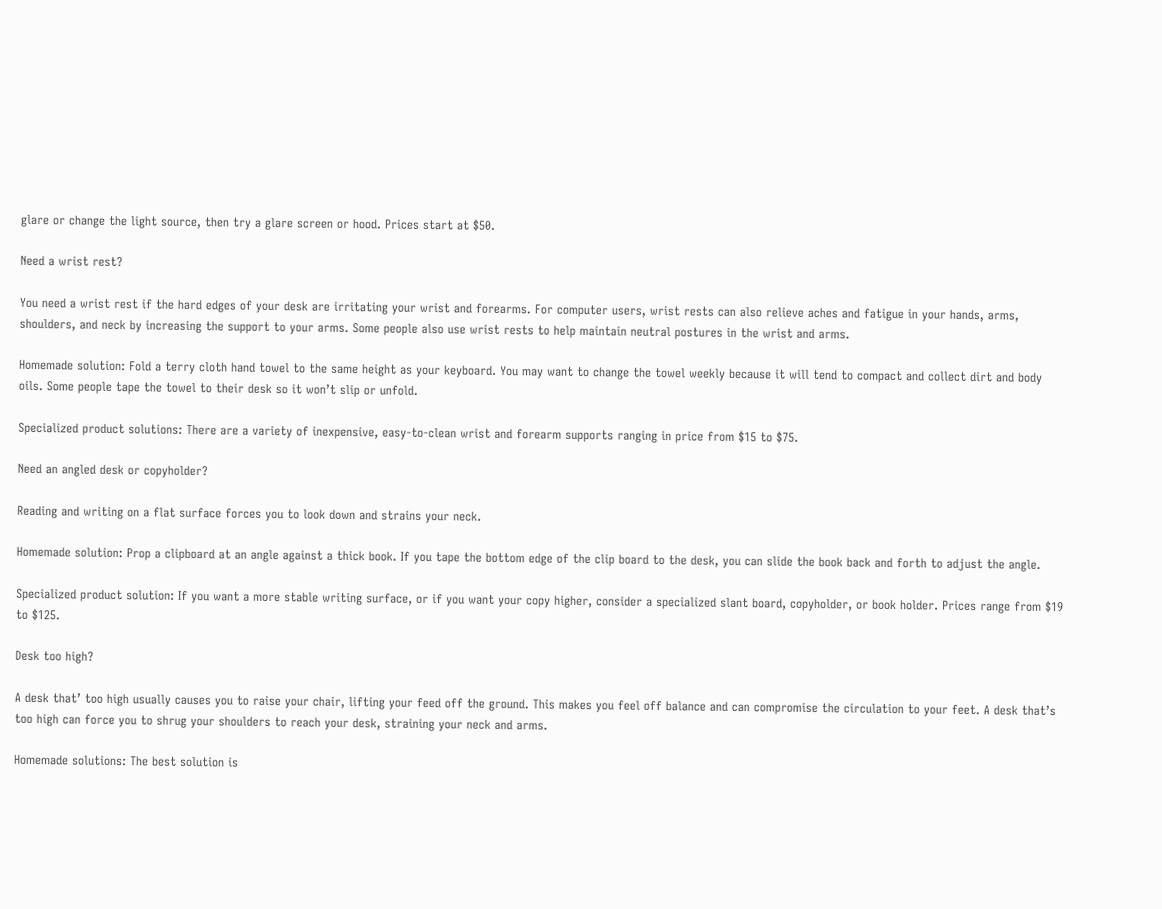glare or change the light source, then try a glare screen or hood. Prices start at $50.

Need a wrist rest?

You need a wrist rest if the hard edges of your desk are irritating your wrist and forearms. For computer users, wrist rests can also relieve aches and fatigue in your hands, arms, shoulders, and neck by increasing the support to your arms. Some people also use wrist rests to help maintain neutral postures in the wrist and arms.

Homemade solution: Fold a terry cloth hand towel to the same height as your keyboard. You may want to change the towel weekly because it will tend to compact and collect dirt and body oils. Some people tape the towel to their desk so it won’t slip or unfold.

Specialized product solutions: There are a variety of inexpensive, easy-to-clean wrist and forearm supports ranging in price from $15 to $75.

Need an angled desk or copyholder?

Reading and writing on a flat surface forces you to look down and strains your neck.

Homemade solution: Prop a clipboard at an angle against a thick book. If you tape the bottom edge of the clip board to the desk, you can slide the book back and forth to adjust the angle.

Specialized product solution: If you want a more stable writing surface, or if you want your copy higher, consider a specialized slant board, copyholder, or book holder. Prices range from $19 to $125.

Desk too high?

A desk that’ too high usually causes you to raise your chair, lifting your feed off the ground. This makes you feel off balance and can compromise the circulation to your feet. A desk that’s too high can force you to shrug your shoulders to reach your desk, straining your neck and arms.

Homemade solutions: The best solution is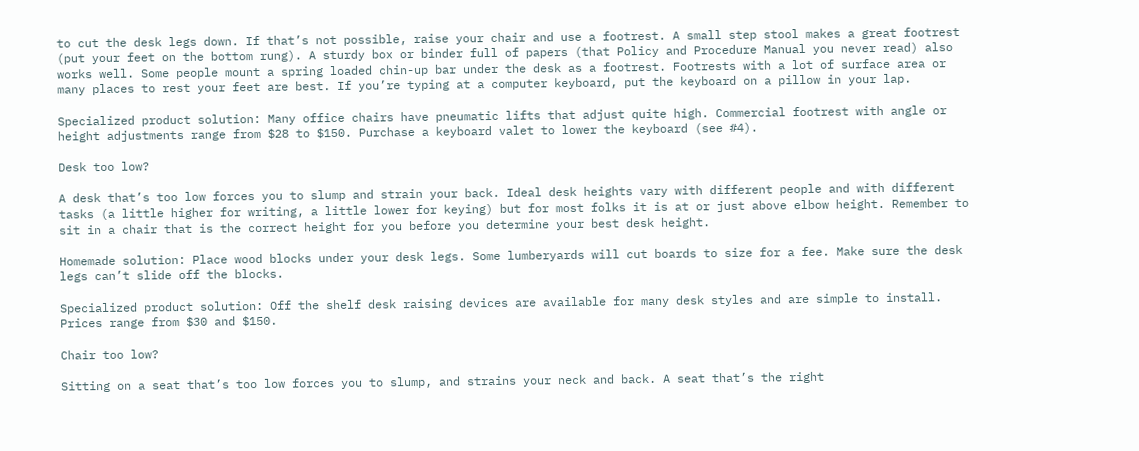to cut the desk legs down. If that’s not possible, raise your chair and use a footrest. A small step stool makes a great footrest (put your feet on the bottom rung). A sturdy box or binder full of papers (that Policy and Procedure Manual you never read) also works well. Some people mount a spring loaded chin-up bar under the desk as a footrest. Footrests with a lot of surface area or many places to rest your feet are best. If you’re typing at a computer keyboard, put the keyboard on a pillow in your lap.

Specialized product solution: Many office chairs have pneumatic lifts that adjust quite high. Commercial footrest with angle or height adjustments range from $28 to $150. Purchase a keyboard valet to lower the keyboard (see #4).

Desk too low?

A desk that’s too low forces you to slump and strain your back. Ideal desk heights vary with different people and with different tasks (a little higher for writing, a little lower for keying) but for most folks it is at or just above elbow height. Remember to sit in a chair that is the correct height for you before you determine your best desk height.

Homemade solution: Place wood blocks under your desk legs. Some lumberyards will cut boards to size for a fee. Make sure the desk legs can’t slide off the blocks.

Specialized product solution: Off the shelf desk raising devices are available for many desk styles and are simple to install. Prices range from $30 and $150.

Chair too low?

Sitting on a seat that’s too low forces you to slump, and strains your neck and back. A seat that’s the right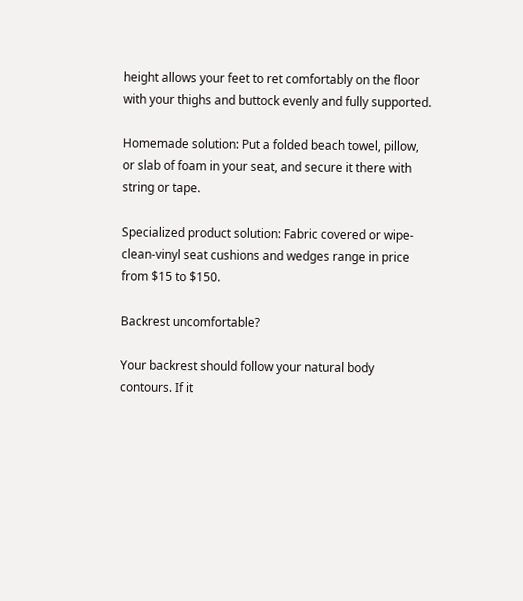height allows your feet to ret comfortably on the floor with your thighs and buttock evenly and fully supported.

Homemade solution: Put a folded beach towel, pillow, or slab of foam in your seat, and secure it there with string or tape.

Specialized product solution: Fabric covered or wipe-clean-vinyl seat cushions and wedges range in price from $15 to $150.

Backrest uncomfortable?

Your backrest should follow your natural body contours. If it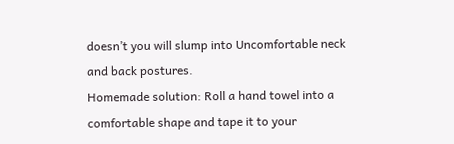doesn’t you will slump into Uncomfortable neck and back postures.
Homemade solution: Roll a hand towel into a comfortable shape and tape it to your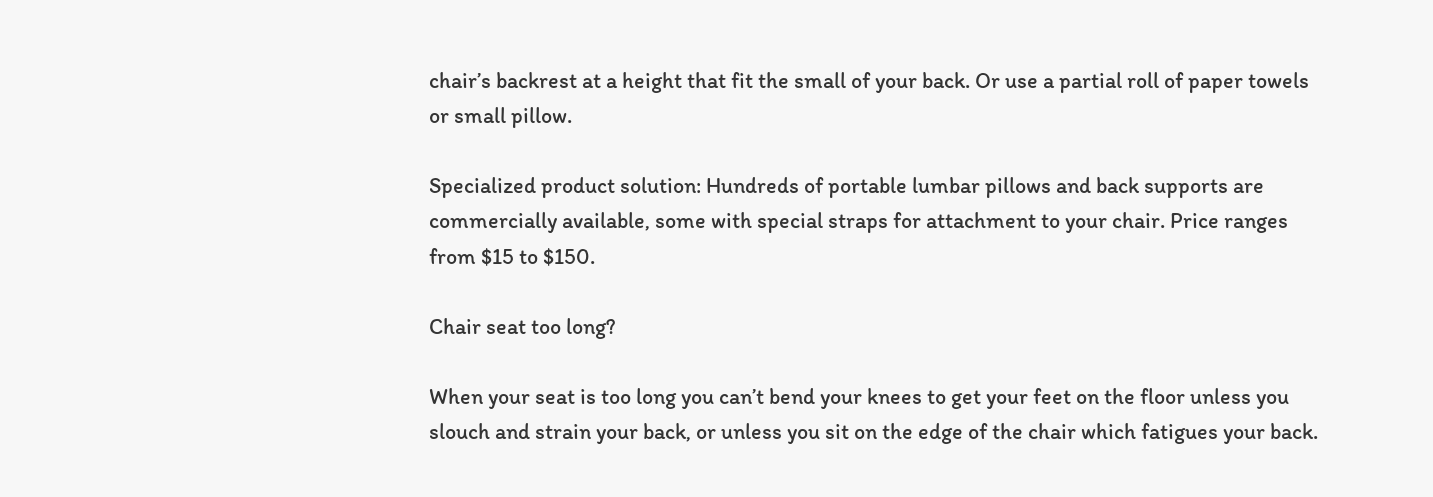chair’s backrest at a height that fit the small of your back. Or use a partial roll of paper towels or small pillow.

Specialized product solution: Hundreds of portable lumbar pillows and back supports are commercially available, some with special straps for attachment to your chair. Price ranges from $15 to $150.

Chair seat too long?

When your seat is too long you can’t bend your knees to get your feet on the floor unless you slouch and strain your back, or unless you sit on the edge of the chair which fatigues your back.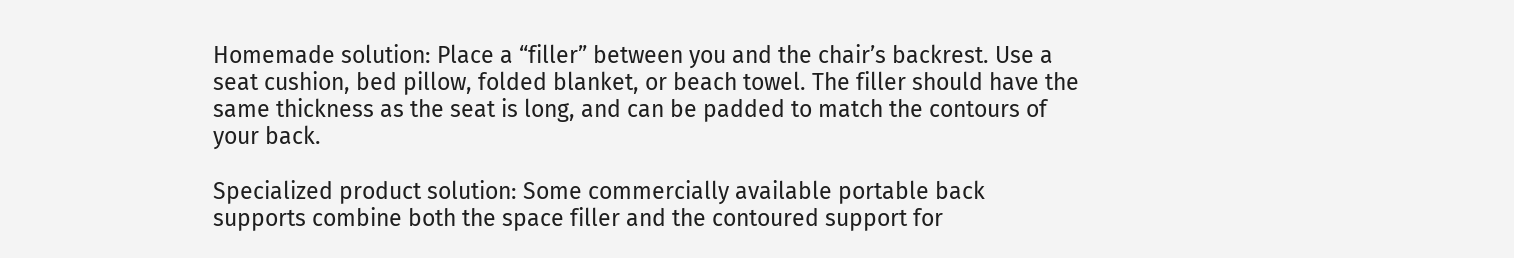Homemade solution: Place a “filler” between you and the chair’s backrest. Use a seat cushion, bed pillow, folded blanket, or beach towel. The filler should have the same thickness as the seat is long, and can be padded to match the contours of your back.

Specialized product solution: Some commercially available portable back supports combine both the space filler and the contoured support for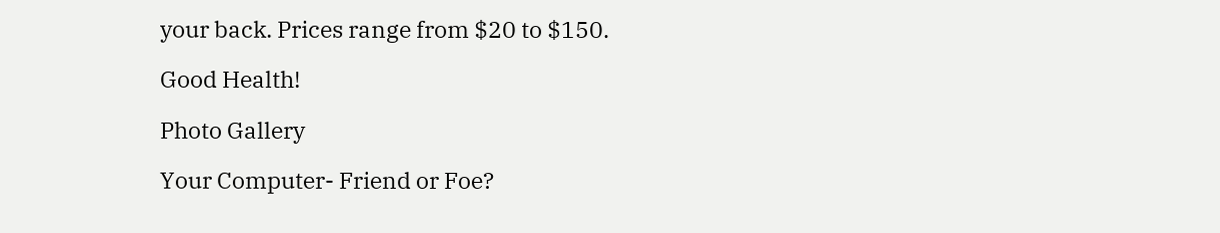your back. Prices range from $20 to $150.

Good Health!

Photo Gallery

Your Computer- Friend or Foe?